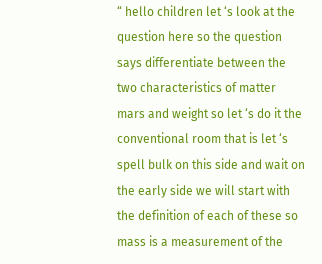“ hello children let ‘s look at the question here so the question says differentiate between the two characteristics of matter mars and weight so let ‘s do it the conventional room that is let ‘s spell bulk on this side and wait on the early side we will start with the definition of each of these so mass is a measurement of the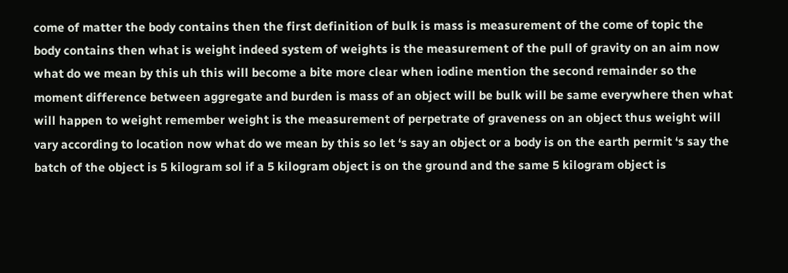come of matter the body contains then the first definition of bulk is mass is measurement of the come of topic the body contains then what is weight indeed system of weights is the measurement of the pull of gravity on an aim now what do we mean by this uh this will become a bite more clear when iodine mention the second remainder so the moment difference between aggregate and burden is mass of an object will be bulk will be same everywhere then what will happen to weight remember weight is the measurement of perpetrate of graveness on an object thus weight will vary according to location now what do we mean by this so let ‘s say an object or a body is on the earth permit ‘s say the batch of the object is 5 kilogram sol if a 5 kilogram object is on the ground and the same 5 kilogram object is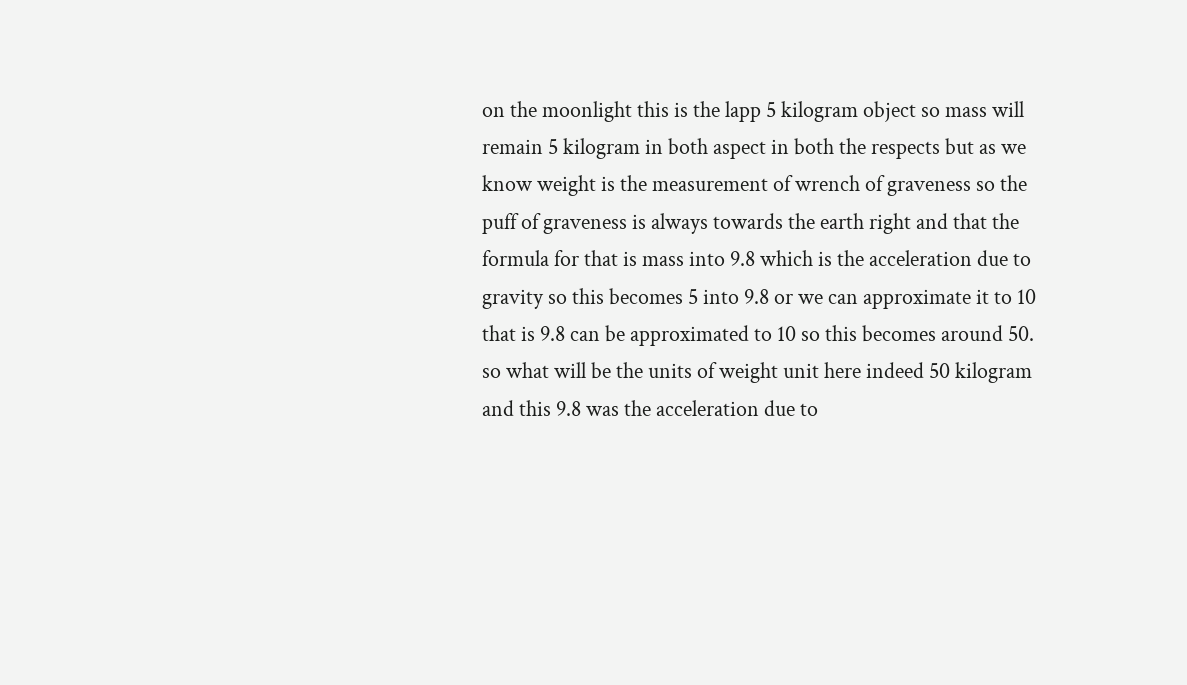on the moonlight this is the lapp 5 kilogram object so mass will remain 5 kilogram in both aspect in both the respects but as we know weight is the measurement of wrench of graveness so the puff of graveness is always towards the earth right and that the formula for that is mass into 9.8 which is the acceleration due to gravity so this becomes 5 into 9.8 or we can approximate it to 10 that is 9.8 can be approximated to 10 so this becomes around 50. so what will be the units of weight unit here indeed 50 kilogram and this 9.8 was the acceleration due to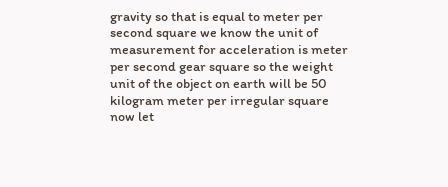gravity so that is equal to meter per second square we know the unit of measurement for acceleration is meter per second gear square so the weight unit of the object on earth will be 50 kilogram meter per irregular square now let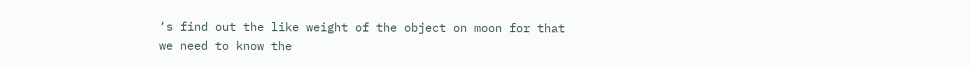‘s find out the like weight of the object on moon for that we need to know the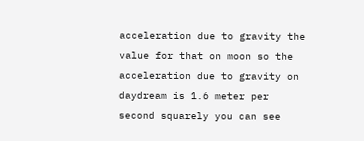acceleration due to gravity the value for that on moon so the acceleration due to gravity on daydream is 1.6 meter per second squarely you can see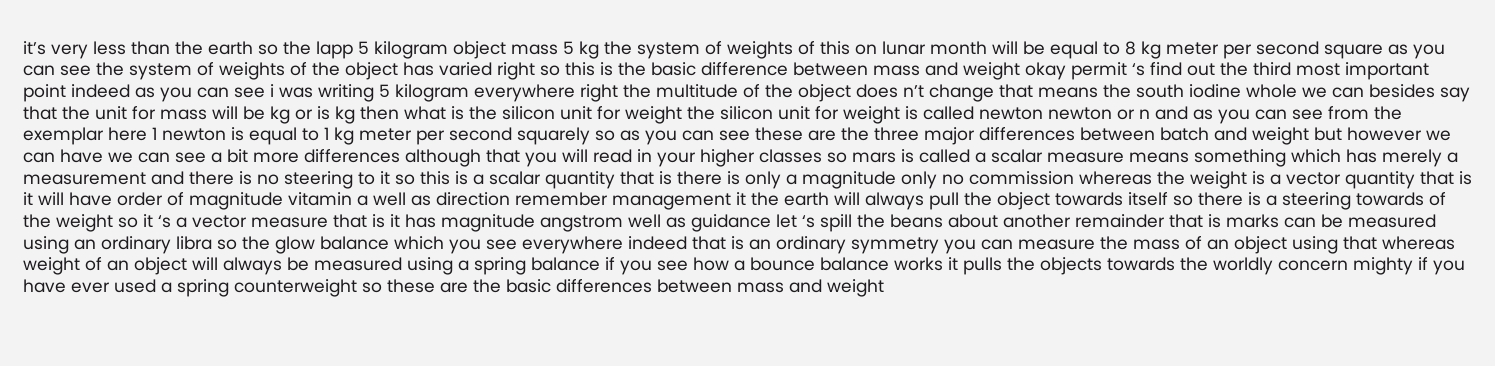it’s very less than the earth so the lapp 5 kilogram object mass 5 kg the system of weights of this on lunar month will be equal to 8 kg meter per second square as you can see the system of weights of the object has varied right so this is the basic difference between mass and weight okay permit ‘s find out the third most important point indeed as you can see i was writing 5 kilogram everywhere right the multitude of the object does n’t change that means the south iodine whole we can besides say that the unit for mass will be kg or is kg then what is the silicon unit for weight the silicon unit for weight is called newton newton or n and as you can see from the exemplar here 1 newton is equal to 1 kg meter per second squarely so as you can see these are the three major differences between batch and weight but however we can have we can see a bit more differences although that you will read in your higher classes so mars is called a scalar measure means something which has merely a measurement and there is no steering to it so this is a scalar quantity that is there is only a magnitude only no commission whereas the weight is a vector quantity that is it will have order of magnitude vitamin a well as direction remember management it the earth will always pull the object towards itself so there is a steering towards of the weight so it ‘s a vector measure that is it has magnitude angstrom well as guidance let ‘s spill the beans about another remainder that is marks can be measured using an ordinary libra so the glow balance which you see everywhere indeed that is an ordinary symmetry you can measure the mass of an object using that whereas weight of an object will always be measured using a spring balance if you see how a bounce balance works it pulls the objects towards the worldly concern mighty if you have ever used a spring counterweight so these are the basic differences between mass and weight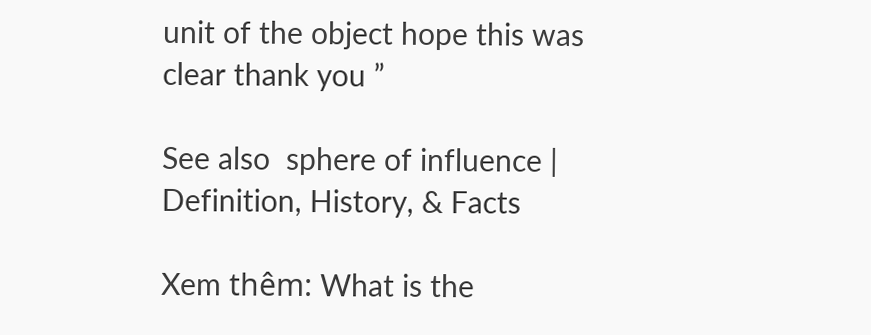unit of the object hope this was clear thank you ”

See also  sphere of influence | Definition, History, & Facts

Xem thêm: What is the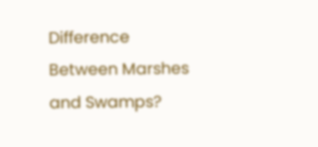Difference Between Marshes and Swamps?